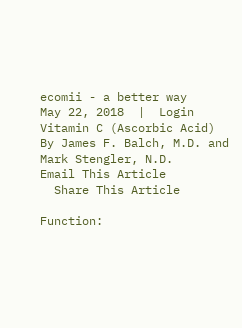ecomii - a better way
May 22, 2018  |  Login
Vitamin C (Ascorbic Acid)
By James F. Balch, M.D. and Mark Stengler, N.D.
Email This Article
  Share This Article

Function: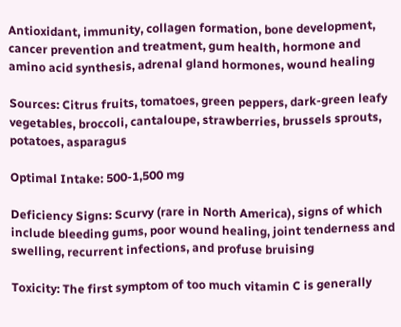Antioxidant, immunity, collagen formation, bone development, cancer prevention and treatment, gum health, hormone and amino acid synthesis, adrenal gland hormones, wound healing

Sources: Citrus fruits, tomatoes, green peppers, dark-green leafy vegetables, broccoli, cantaloupe, strawberries, brussels sprouts, potatoes, asparagus

Optimal Intake: 500-1,500 mg

Deficiency Signs: Scurvy (rare in North America), signs of which include bleeding gums, poor wound healing, joint tenderness and swelling, recurrent infections, and profuse bruising

Toxicity: The first symptom of too much vitamin C is generally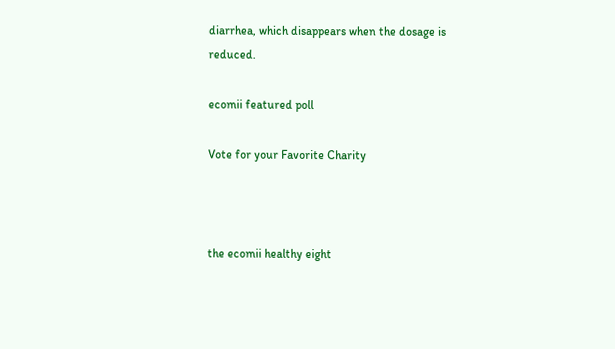diarrhea, which disappears when the dosage is reduced.

ecomii featured poll

Vote for your Favorite Charity



the ecomii healthy eight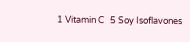1 Vitamin C   5 Soy Isoflavones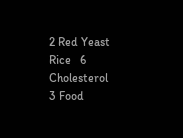2 Red Yeast Rice   6 Cholesterol
3 Food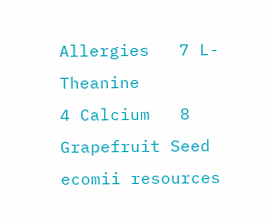Allergies   7 L-Theanine
4 Calcium   8 Grapefruit Seed
ecomii resources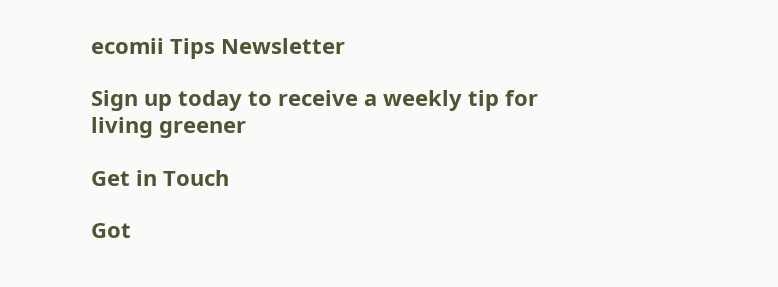ecomii Tips Newsletter

Sign up today to receive a weekly tip for living greener

Get in Touch

Got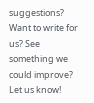suggestions? Want to write for us? See something we could improve? Let us know!